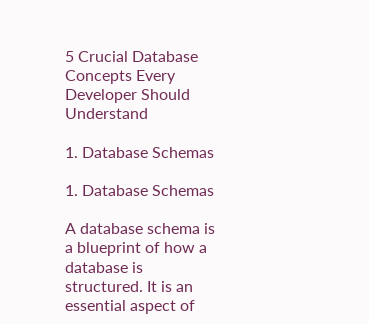5 Crucial Database Concepts Every Developer Should Understand

1. Database Schemas

1. Database Schemas

A database schema is a blueprint of how a database is structured. It is an essential aspect of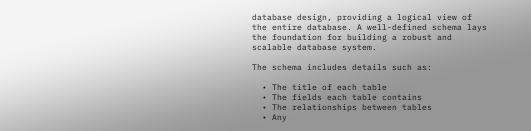database design, providing a logical view of the entire database. A well-defined schema lays the foundation for building a robust and scalable database system.

The schema includes details such as:

  • The title of each table
  • The fields each table contains
  • The relationships between tables
  • Any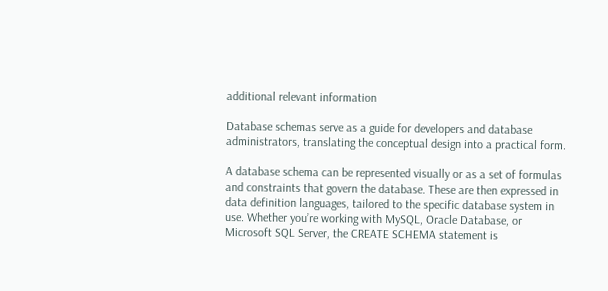additional relevant information

Database schemas serve as a guide for developers and database administrators, translating the conceptual design into a practical form.

A database schema can be represented visually or as a set of formulas and constraints that govern the database. These are then expressed in data definition languages, tailored to the specific database system in use. Whether you’re working with MySQL, Oracle Database, or Microsoft SQL Server, the CREATE SCHEMA statement is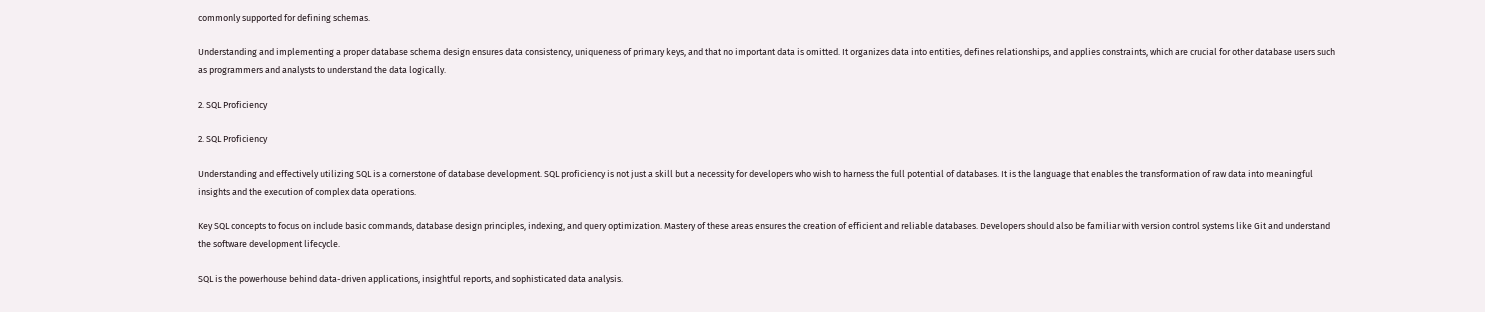commonly supported for defining schemas.

Understanding and implementing a proper database schema design ensures data consistency, uniqueness of primary keys, and that no important data is omitted. It organizes data into entities, defines relationships, and applies constraints, which are crucial for other database users such as programmers and analysts to understand the data logically.

2. SQL Proficiency

2. SQL Proficiency

Understanding and effectively utilizing SQL is a cornerstone of database development. SQL proficiency is not just a skill but a necessity for developers who wish to harness the full potential of databases. It is the language that enables the transformation of raw data into meaningful insights and the execution of complex data operations.

Key SQL concepts to focus on include basic commands, database design principles, indexing, and query optimization. Mastery of these areas ensures the creation of efficient and reliable databases. Developers should also be familiar with version control systems like Git and understand the software development lifecycle.

SQL is the powerhouse behind data-driven applications, insightful reports, and sophisticated data analysis.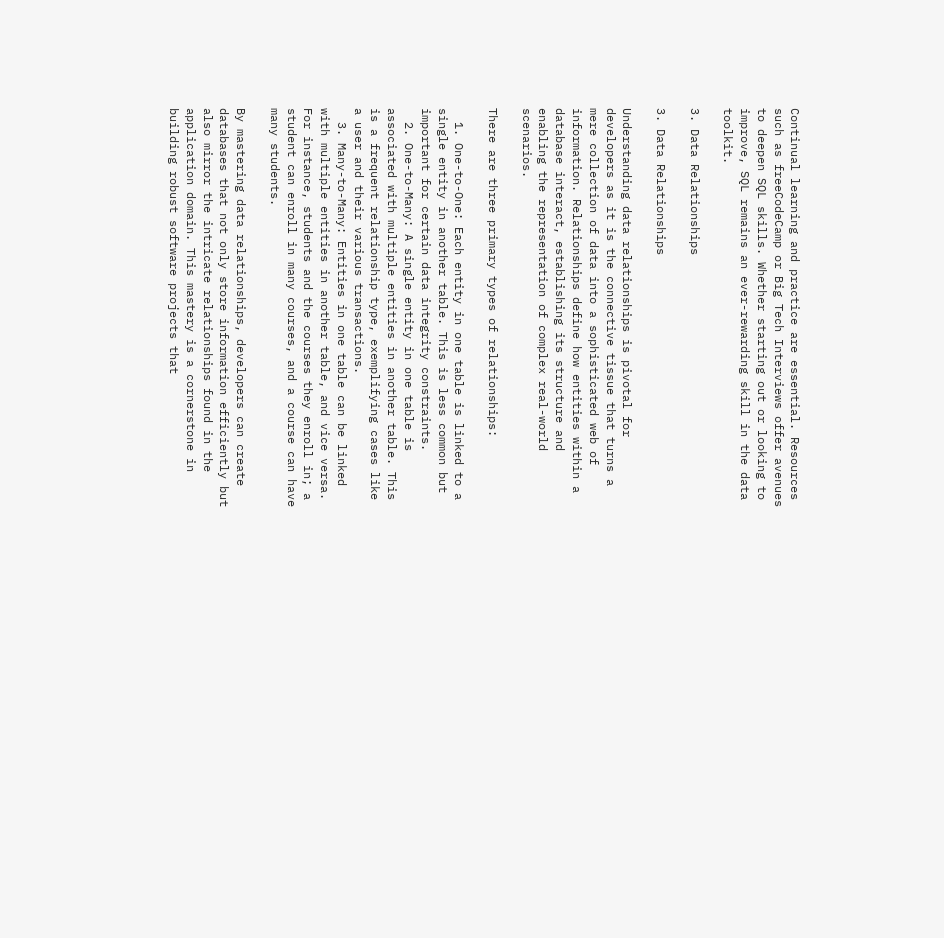Continual learning and practice are essential. Resources such as freeCodeCamp or Big Tech Interviews offer avenues to deepen SQL skills. Whether starting out or looking to improve, SQL remains an ever-rewarding skill in the data toolkit.

3. Data Relationships

3. Data Relationships

Understanding data relationships is pivotal for developers as it is the connective tissue that turns a mere collection of data into a sophisticated web of information. Relationships define how entities within a database interact, establishing its structure and enabling the representation of complex real-world scenarios.

There are three primary types of relationships:

  1. One-to-One: Each entity in one table is linked to a single entity in another table. This is less common but important for certain data integrity constraints.
  2. One-to-Many: A single entity in one table is associated with multiple entities in another table. This is a frequent relationship type, exemplifying cases like a user and their various transactions.
  3. Many-to-Many: Entities in one table can be linked with multiple entities in another table, and vice versa. For instance, students and the courses they enroll in; a student can enroll in many courses, and a course can have many students.

By mastering data relationships, developers can create databases that not only store information efficiently but also mirror the intricate relationships found in the application domain. This mastery is a cornerstone in building robust software projects that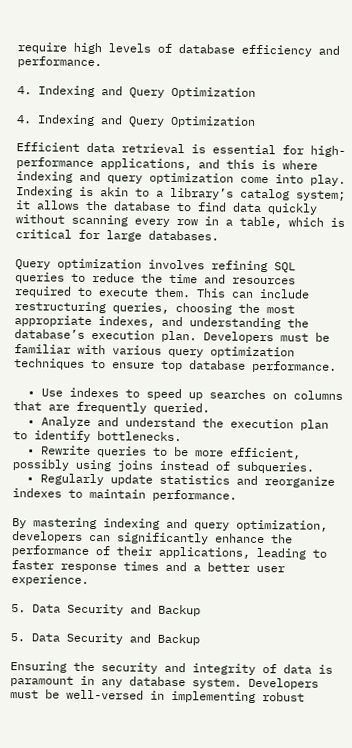require high levels of database efficiency and performance.

4. Indexing and Query Optimization

4. Indexing and Query Optimization

Efficient data retrieval is essential for high-performance applications, and this is where indexing and query optimization come into play. Indexing is akin to a library’s catalog system; it allows the database to find data quickly without scanning every row in a table, which is critical for large databases.

Query optimization involves refining SQL queries to reduce the time and resources required to execute them. This can include restructuring queries, choosing the most appropriate indexes, and understanding the database’s execution plan. Developers must be familiar with various query optimization techniques to ensure top database performance.

  • Use indexes to speed up searches on columns that are frequently queried.
  • Analyze and understand the execution plan to identify bottlenecks.
  • Rewrite queries to be more efficient, possibly using joins instead of subqueries.
  • Regularly update statistics and reorganize indexes to maintain performance.

By mastering indexing and query optimization, developers can significantly enhance the performance of their applications, leading to faster response times and a better user experience.

5. Data Security and Backup

5. Data Security and Backup

Ensuring the security and integrity of data is paramount in any database system. Developers must be well-versed in implementing robust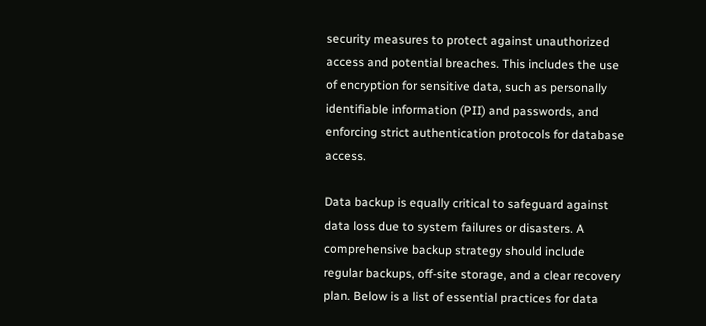security measures to protect against unauthorized access and potential breaches. This includes the use of encryption for sensitive data, such as personally identifiable information (PII) and passwords, and enforcing strict authentication protocols for database access.

Data backup is equally critical to safeguard against data loss due to system failures or disasters. A comprehensive backup strategy should include regular backups, off-site storage, and a clear recovery plan. Below is a list of essential practices for data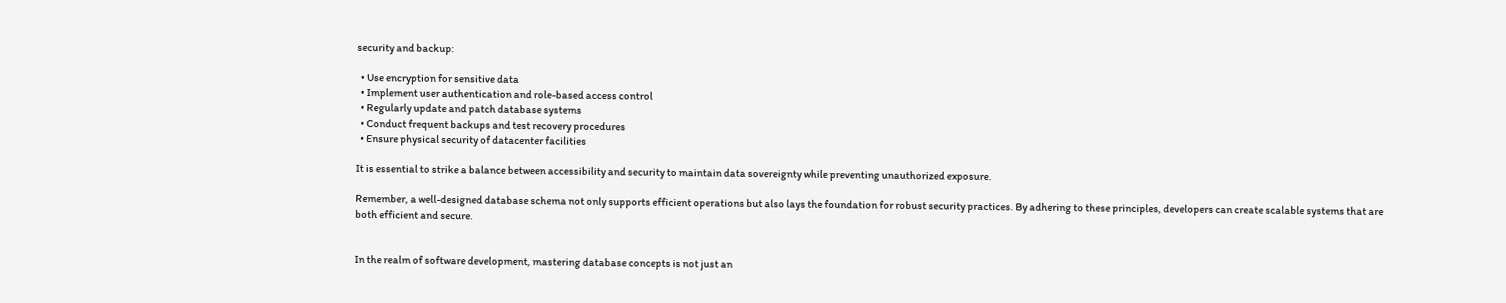security and backup:

  • Use encryption for sensitive data
  • Implement user authentication and role-based access control
  • Regularly update and patch database systems
  • Conduct frequent backups and test recovery procedures
  • Ensure physical security of datacenter facilities

It is essential to strike a balance between accessibility and security to maintain data sovereignty while preventing unauthorized exposure.

Remember, a well-designed database schema not only supports efficient operations but also lays the foundation for robust security practices. By adhering to these principles, developers can create scalable systems that are both efficient and secure.


In the realm of software development, mastering database concepts is not just an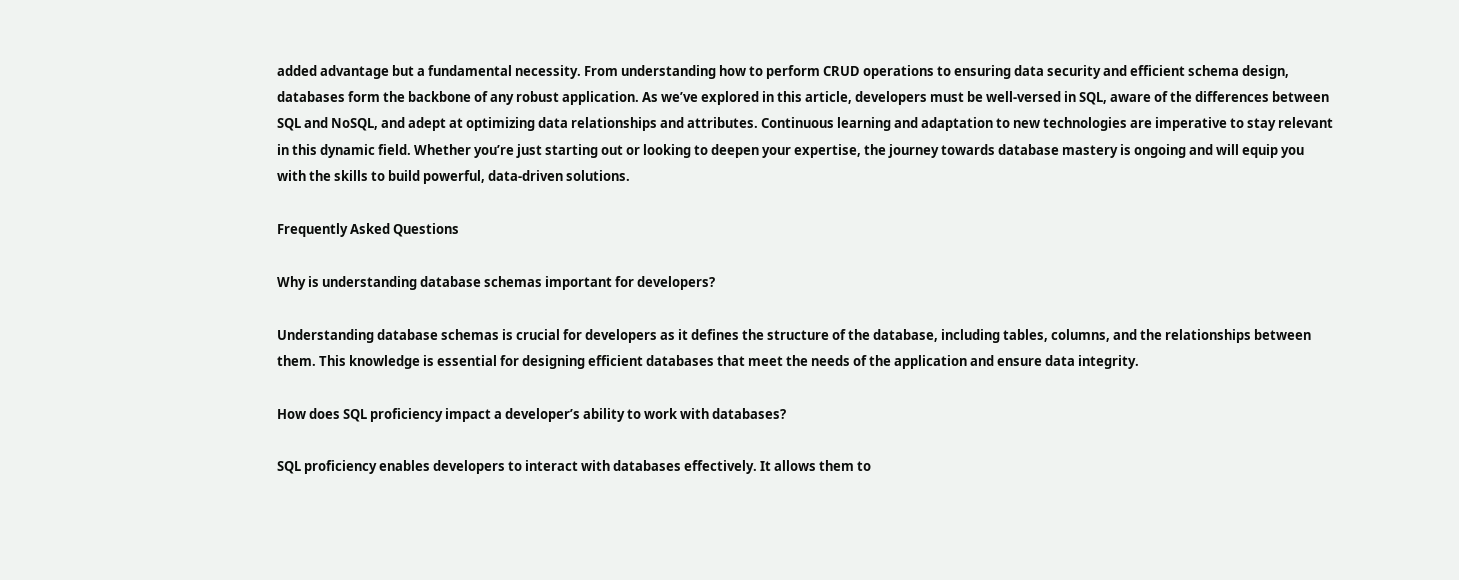added advantage but a fundamental necessity. From understanding how to perform CRUD operations to ensuring data security and efficient schema design, databases form the backbone of any robust application. As we’ve explored in this article, developers must be well-versed in SQL, aware of the differences between SQL and NoSQL, and adept at optimizing data relationships and attributes. Continuous learning and adaptation to new technologies are imperative to stay relevant in this dynamic field. Whether you’re just starting out or looking to deepen your expertise, the journey towards database mastery is ongoing and will equip you with the skills to build powerful, data-driven solutions.

Frequently Asked Questions

Why is understanding database schemas important for developers?

Understanding database schemas is crucial for developers as it defines the structure of the database, including tables, columns, and the relationships between them. This knowledge is essential for designing efficient databases that meet the needs of the application and ensure data integrity.

How does SQL proficiency impact a developer’s ability to work with databases?

SQL proficiency enables developers to interact with databases effectively. It allows them to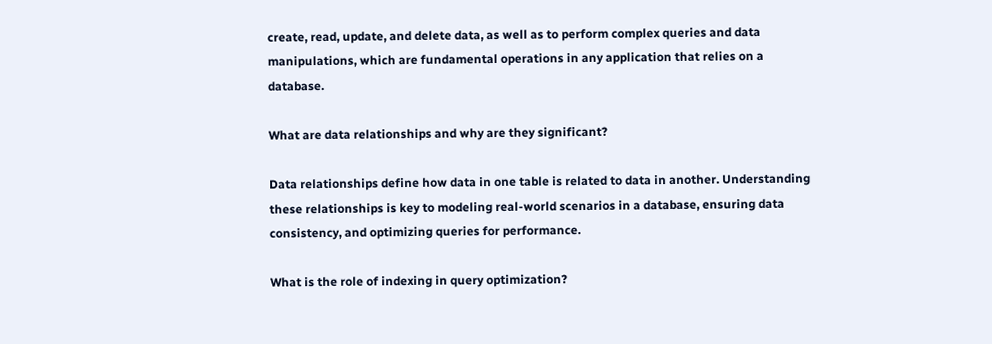create, read, update, and delete data, as well as to perform complex queries and data manipulations, which are fundamental operations in any application that relies on a database.

What are data relationships and why are they significant?

Data relationships define how data in one table is related to data in another. Understanding these relationships is key to modeling real-world scenarios in a database, ensuring data consistency, and optimizing queries for performance.

What is the role of indexing in query optimization?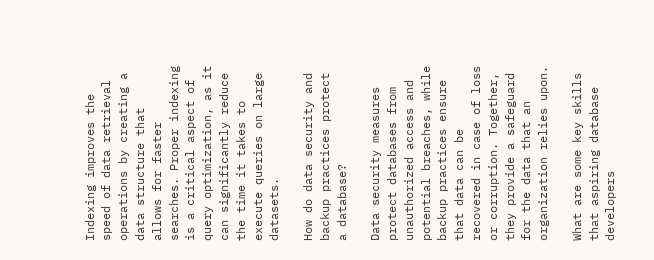Indexing improves the speed of data retrieval operations by creating a data structure that allows for faster searches. Proper indexing is a critical aspect of query optimization, as it can significantly reduce the time it takes to execute queries on large datasets.

How do data security and backup practices protect a database?

Data security measures protect databases from unauthorized access and potential breaches, while backup practices ensure that data can be recovered in case of loss or corruption. Together, they provide a safeguard for the data that an organization relies upon.

What are some key skills that aspiring database developers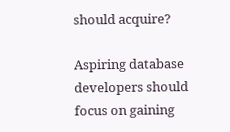should acquire?

Aspiring database developers should focus on gaining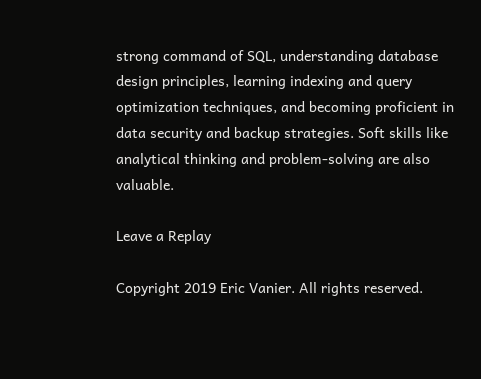strong command of SQL, understanding database design principles, learning indexing and query optimization techniques, and becoming proficient in data security and backup strategies. Soft skills like analytical thinking and problem-solving are also valuable.

Leave a Replay

Copyright 2019 Eric Vanier. All rights reserved.